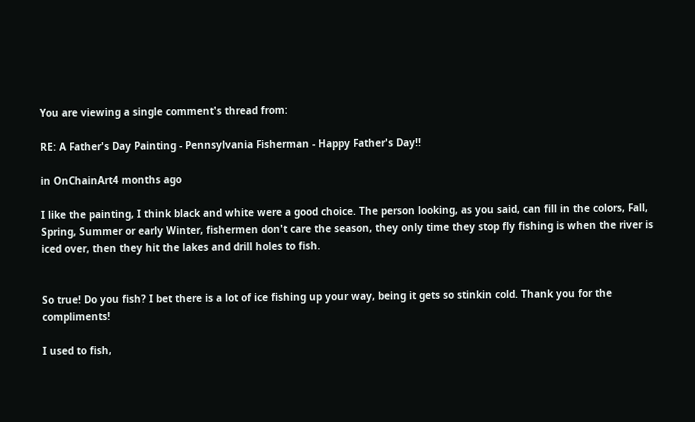You are viewing a single comment's thread from:

RE: A Father's Day Painting - Pennsylvania Fisherman - Happy Father's Day!!

in OnChainArt4 months ago

I like the painting, I think black and white were a good choice. The person looking, as you said, can fill in the colors, Fall, Spring, Summer or early Winter, fishermen don't care the season, they only time they stop fly fishing is when the river is iced over, then they hit the lakes and drill holes to fish.


So true! Do you fish? I bet there is a lot of ice fishing up your way, being it gets so stinkin cold. Thank you for the compliments!

I used to fish,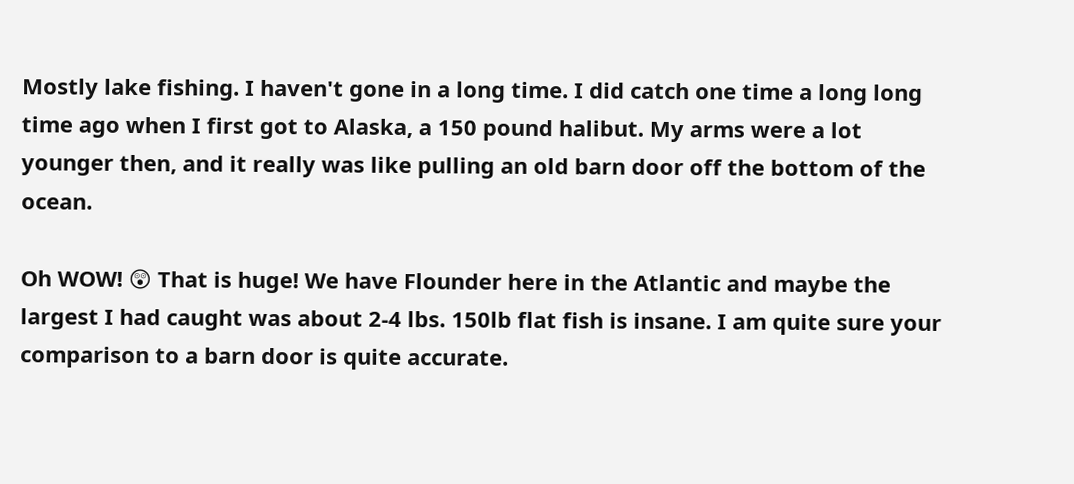Mostly lake fishing. I haven't gone in a long time. I did catch one time a long long time ago when I first got to Alaska, a 150 pound halibut. My arms were a lot younger then, and it really was like pulling an old barn door off the bottom of the ocean.

Oh WOW! 😲 That is huge! We have Flounder here in the Atlantic and maybe the largest I had caught was about 2-4 lbs. 150lb flat fish is insane. I am quite sure your comparison to a barn door is quite accurate.